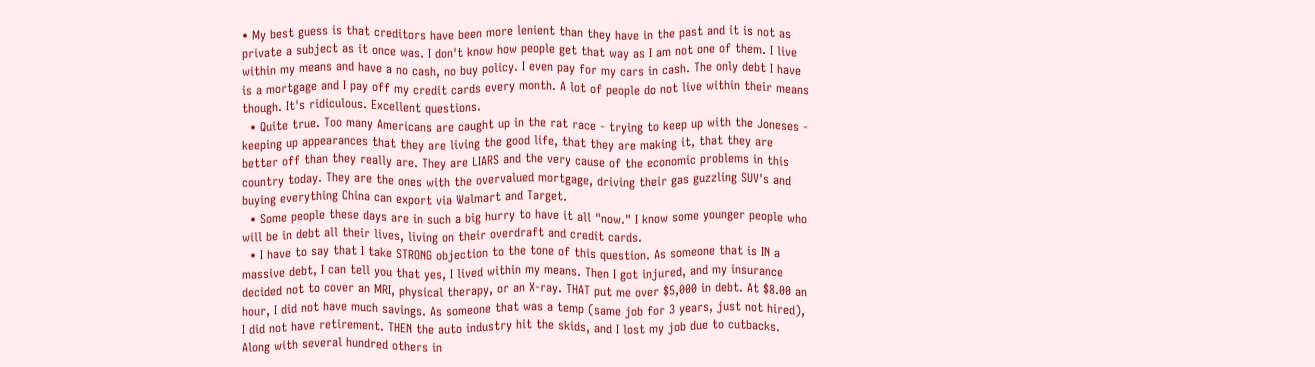• My best guess is that creditors have been more lenient than they have in the past and it is not as private a subject as it once was. I don't know how people get that way as I am not one of them. I live within my means and have a no cash, no buy policy. I even pay for my cars in cash. The only debt I have is a mortgage and I pay off my credit cards every month. A lot of people do not live within their means though. It's ridiculous. Excellent questions.
  • Quite true. Too many Americans are caught up in the rat race - trying to keep up with the Joneses - keeping up appearances that they are living the good life, that they are making it, that they are better off than they really are. They are LIARS and the very cause of the economic problems in this country today. They are the ones with the overvalued mortgage, driving their gas guzzling SUV's and buying everything China can export via Walmart and Target.
  • Some people these days are in such a big hurry to have it all "now." I know some younger people who will be in debt all their lives, living on their overdraft and credit cards.
  • I have to say that I take STRONG objection to the tone of this question. As someone that is IN a massive debt, I can tell you that yes, I lived within my means. Then I got injured, and my insurance decided not to cover an MRI, physical therapy, or an X-ray. THAT put me over $5,000 in debt. At $8.00 an hour, I did not have much savings. As someone that was a temp (same job for 3 years, just not hired), I did not have retirement. THEN the auto industry hit the skids, and I lost my job due to cutbacks. Along with several hundred others in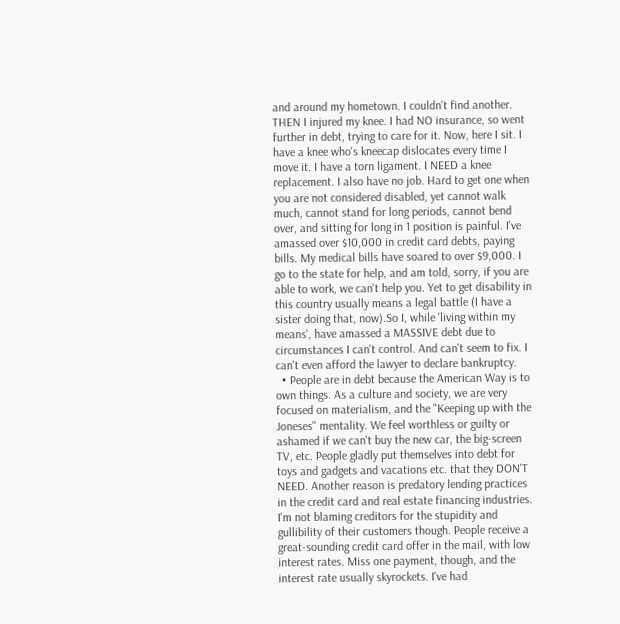and around my hometown. I couldn't find another. THEN I injured my knee. I had NO insurance, so went further in debt, trying to care for it. Now, here I sit. I have a knee who's kneecap dislocates every time I move it. I have a torn ligament. I NEED a knee replacement. I also have no job. Hard to get one when you are not considered disabled, yet cannot walk much, cannot stand for long periods, cannot bend over, and sitting for long in 1 position is painful. I've amassed over $10,000 in credit card debts, paying bills. My medical bills have soared to over $9,000. I go to the state for help, and am told, sorry, if you are able to work, we can't help you. Yet to get disability in this country usually means a legal battle (I have a sister doing that, now).So I, while 'living within my means', have amassed a MASSIVE debt due to circumstances I can't control. And can't seem to fix. I can't even afford the lawyer to declare bankruptcy.
  • People are in debt because the American Way is to own things. As a culture and society, we are very focused on materialism, and the "Keeping up with the Joneses" mentality. We feel worthless or guilty or ashamed if we can't buy the new car, the big-screen TV, etc. People gladly put themselves into debt for toys and gadgets and vacations etc. that they DON'T NEED. Another reason is predatory lending practices in the credit card and real estate financing industries. I'm not blaming creditors for the stupidity and gullibility of their customers though. People receive a great-sounding credit card offer in the mail, with low interest rates. Miss one payment, though, and the interest rate usually skyrockets. I've had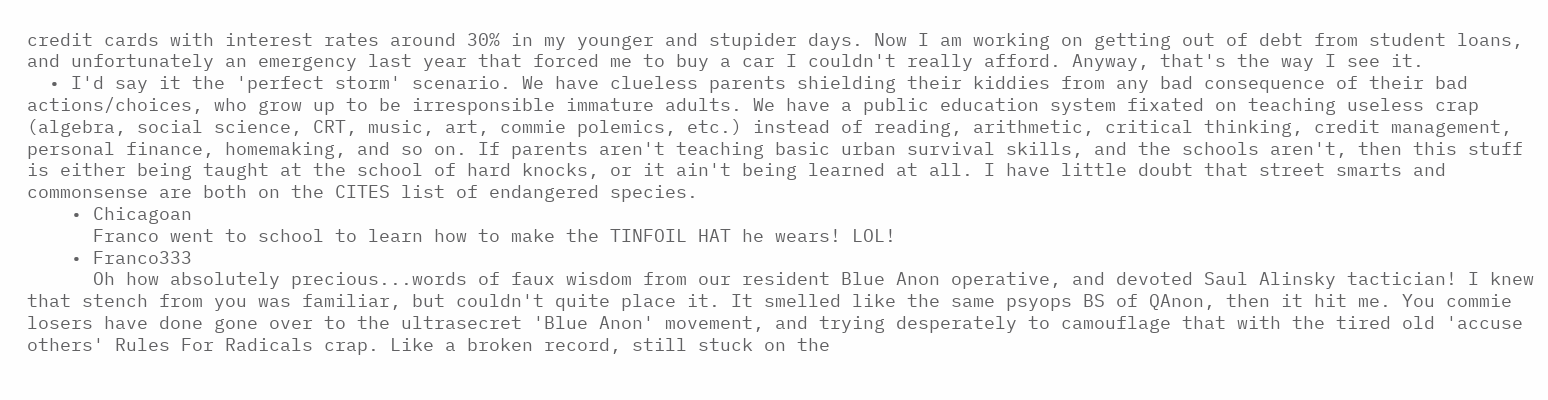credit cards with interest rates around 30% in my younger and stupider days. Now I am working on getting out of debt from student loans, and unfortunately an emergency last year that forced me to buy a car I couldn't really afford. Anyway, that's the way I see it.
  • I'd say it the 'perfect storm' scenario. We have clueless parents shielding their kiddies from any bad consequence of their bad actions/choices, who grow up to be irresponsible immature adults. We have a public education system fixated on teaching useless crap (algebra, social science, CRT, music, art, commie polemics, etc.) instead of reading, arithmetic, critical thinking, credit management, personal finance, homemaking, and so on. If parents aren't teaching basic urban survival skills, and the schools aren't, then this stuff is either being taught at the school of hard knocks, or it ain't being learned at all. I have little doubt that street smarts and commonsense are both on the CITES list of endangered species.
    • Chicagoan
      Franco went to school to learn how to make the TINFOIL HAT he wears! LOL!
    • Franco333
      Oh how absolutely precious...words of faux wisdom from our resident Blue Anon operative, and devoted Saul Alinsky tactician! I knew that stench from you was familiar, but couldn't quite place it. It smelled like the same psyops BS of QAnon, then it hit me. You commie losers have done gone over to the ultrasecret 'Blue Anon' movement, and trying desperately to camouflage that with the tired old 'accuse others' Rules For Radicals crap. Like a broken record, still stuck on the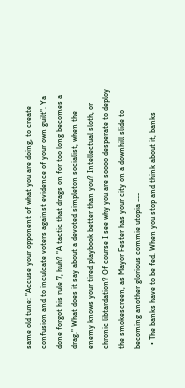same old tune: "Accuse your opponent of what you are doing, to create confusion and to inculcate voters against evidence of your own guilt". Ya done forgot his rule 7, huh? "A tactic that drags on for too long becomes a drag." What does it say about a devoted simpleton socialist, when the enemy knows your tired playbook better than you? Intellectual sloth, or chronic libtardation? Of course I see why you are soooo desperate to deploy the smokescreen, as Mayor Fester has your city on a downhill slide to becoming another glorious commie utopia ---
  • The banks have to be fed. When you stop and think about it, banks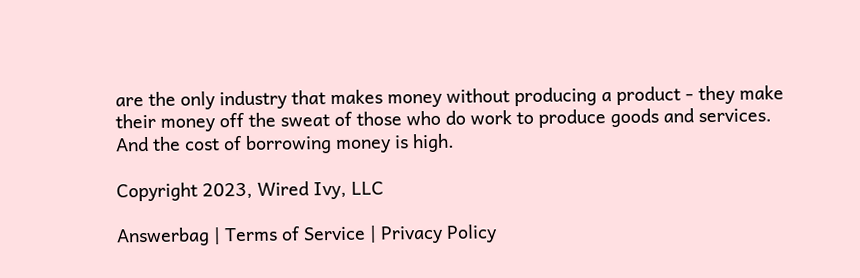are the only industry that makes money without producing a product - they make their money off the sweat of those who do work to produce goods and services. And the cost of borrowing money is high.

Copyright 2023, Wired Ivy, LLC

Answerbag | Terms of Service | Privacy Policy